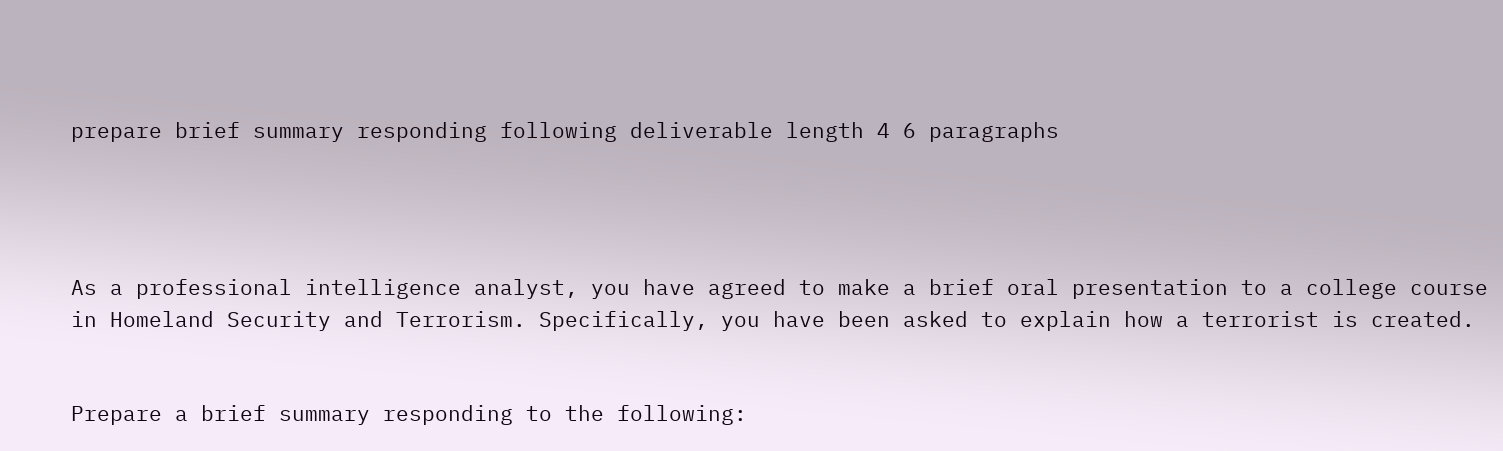prepare brief summary responding following deliverable length 4 6 paragraphs




As a professional intelligence analyst, you have agreed to make a brief oral presentation to a college course in Homeland Security and Terrorism. Specifically, you have been asked to explain how a terrorist is created.


Prepare a brief summary responding to the following: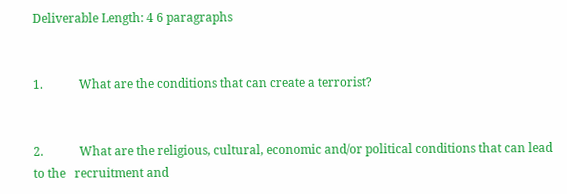Deliverable Length: 4 6 paragraphs


1.            What are the conditions that can create a terrorist?


2.            What are the religious, cultural, economic and/or political conditions that can lead to the   recruitment and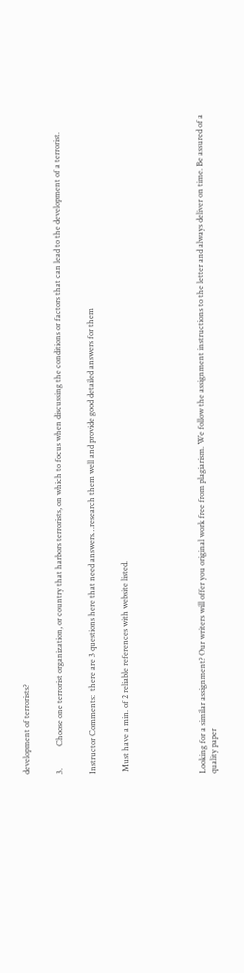development of terrorists?


3.           Choose one terrorist organization, or country that harbors terrorists, on which to focus when discussing the conditions or factors that can lead to the development of a terrorist.


Instructor Comments:  there are 3 questions here that need answers…research them well and provide good detailed answers for them


 Must have a min. of 2 reliable references with website listed.






Looking for a similar assignment? Our writers will offer you original work free from plagiarism. We follow the assignment instructions to the letter and always deliver on time. Be assured of a quality paper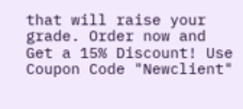that will raise your grade. Order now and Get a 15% Discount! Use Coupon Code "Newclient"